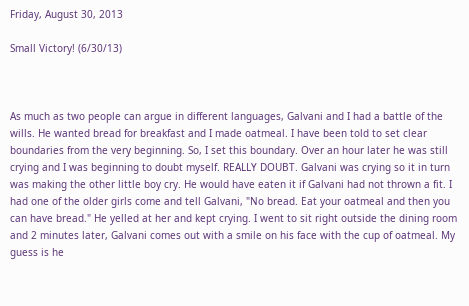Friday, August 30, 2013

Small Victory! (6/30/13)



As much as two people can argue in different languages, Galvani and I had a battle of the wills. He wanted bread for breakfast and I made oatmeal. I have been told to set clear boundaries from the very beginning. So, I set this boundary. Over an hour later he was still crying and I was beginning to doubt myself. REALLY DOUBT. Galvani was crying so it in turn was making the other little boy cry. He would have eaten it if Galvani had not thrown a fit. I had one of the older girls come and tell Galvani, "No bread. Eat your oatmeal and then you can have bread." He yelled at her and kept crying. I went to sit right outside the dining room and 2 minutes later, Galvani comes out with a smile on his face with the cup of oatmeal. My guess is he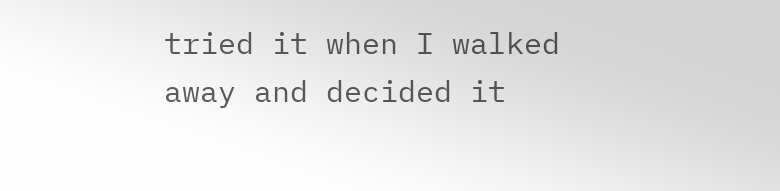tried it when I walked away and decided it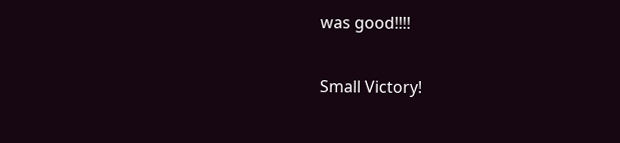was good!!!!

Small Victory!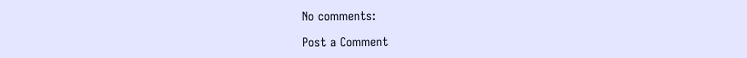No comments:

Post a Comment